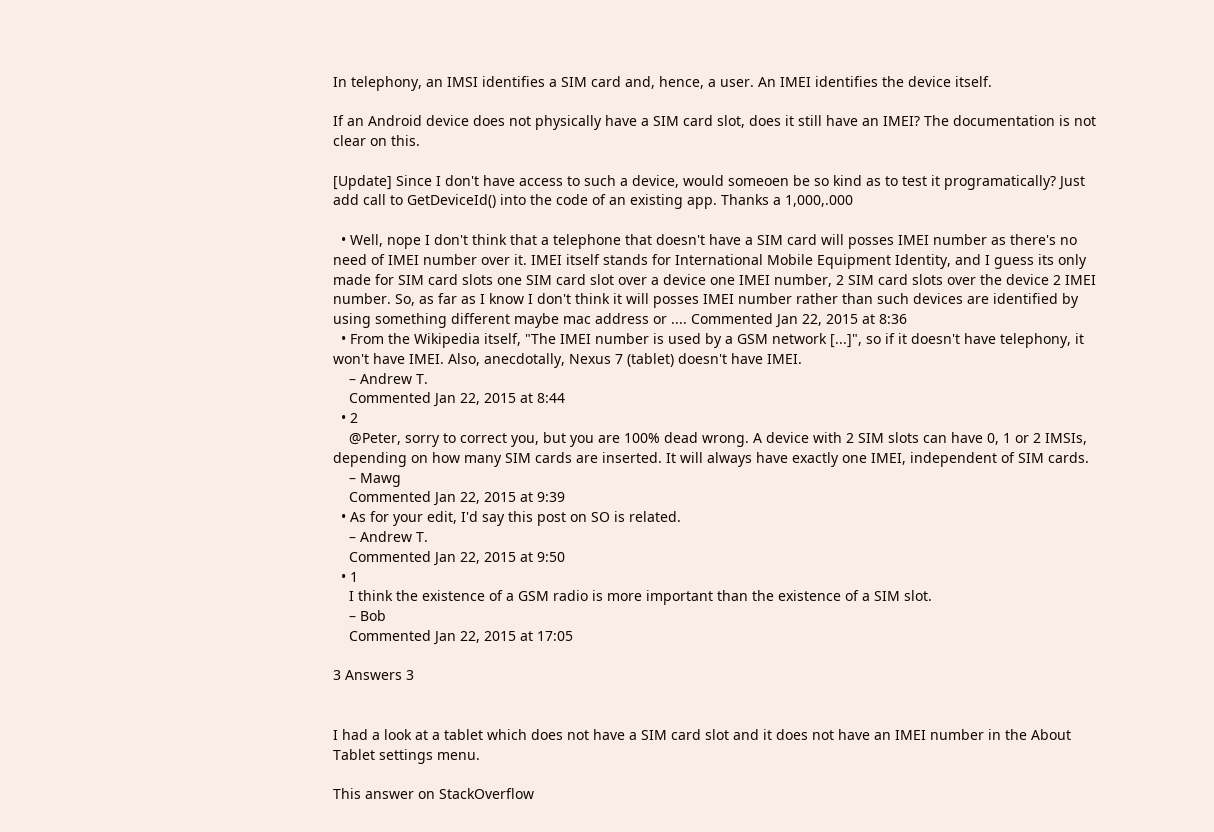In telephony, an IMSI identifies a SIM card and, hence, a user. An IMEI identifies the device itself.

If an Android device does not physically have a SIM card slot, does it still have an IMEI? The documentation is not clear on this.

[Update] Since I don't have access to such a device, would someoen be so kind as to test it programatically? Just add call to GetDeviceId() into the code of an existing app. Thanks a 1,000,.000

  • Well, nope I don't think that a telephone that doesn't have a SIM card will posses IMEI number as there's no need of IMEI number over it. IMEI itself stands for International Mobile Equipment Identity, and I guess its only made for SIM card slots one SIM card slot over a device one IMEI number, 2 SIM card slots over the device 2 IMEI number. So, as far as I know I don't think it will posses IMEI number rather than such devices are identified by using something different maybe mac address or .... Commented Jan 22, 2015 at 8:36
  • From the Wikipedia itself, "The IMEI number is used by a GSM network [...]", so if it doesn't have telephony, it won't have IMEI. Also, anecdotally, Nexus 7 (tablet) doesn't have IMEI.
    – Andrew T.
    Commented Jan 22, 2015 at 8:44
  • 2
    @Peter, sorry to correct you, but you are 100% dead wrong. A device with 2 SIM slots can have 0, 1 or 2 IMSIs, depending on how many SIM cards are inserted. It will always have exactly one IMEI, independent of SIM cards.
    – Mawg
    Commented Jan 22, 2015 at 9:39
  • As for your edit, I'd say this post on SO is related.
    – Andrew T.
    Commented Jan 22, 2015 at 9:50
  • 1
    I think the existence of a GSM radio is more important than the existence of a SIM slot.
    – Bob
    Commented Jan 22, 2015 at 17:05

3 Answers 3


I had a look at a tablet which does not have a SIM card slot and it does not have an IMEI number in the About Tablet settings menu.

This answer on StackOverflow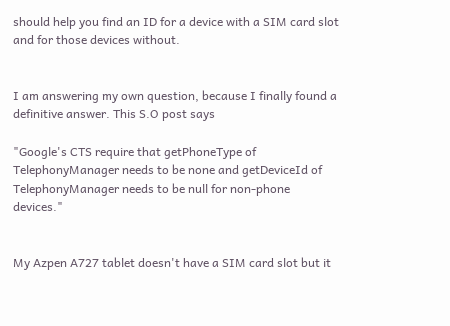should help you find an ID for a device with a SIM card slot and for those devices without.


I am answering my own question, because I finally found a definitive answer. This S.O post says

"Google's CTS require that getPhoneType of TelephonyManager needs to be none and getDeviceId of TelephonyManager needs to be null for non-phone devices."


My Azpen A727 tablet doesn't have a SIM card slot but it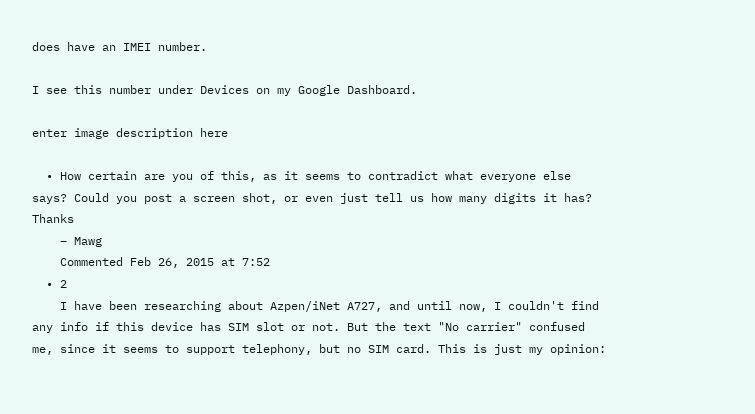does have an IMEI number.

I see this number under Devices on my Google Dashboard.

enter image description here

  • How certain are you of this, as it seems to contradict what everyone else says? Could you post a screen shot, or even just tell us how many digits it has? Thanks
    – Mawg
    Commented Feb 26, 2015 at 7:52
  • 2
    I have been researching about Azpen/iNet A727, and until now, I couldn't find any info if this device has SIM slot or not. But the text "No carrier" confused me, since it seems to support telephony, but no SIM card. This is just my opinion: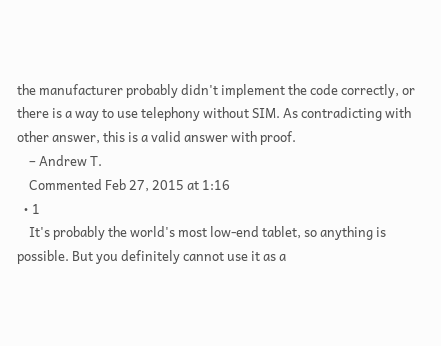the manufacturer probably didn't implement the code correctly, or there is a way to use telephony without SIM. As contradicting with other answer, this is a valid answer with proof.
    – Andrew T.
    Commented Feb 27, 2015 at 1:16
  • 1
    It's probably the world's most low-end tablet, so anything is possible. But you definitely cannot use it as a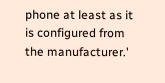phone at least as it is configured from the manufacturer.'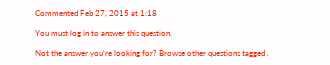Commented Feb 27, 2015 at 1:18

You must log in to answer this question.

Not the answer you're looking for? Browse other questions tagged .